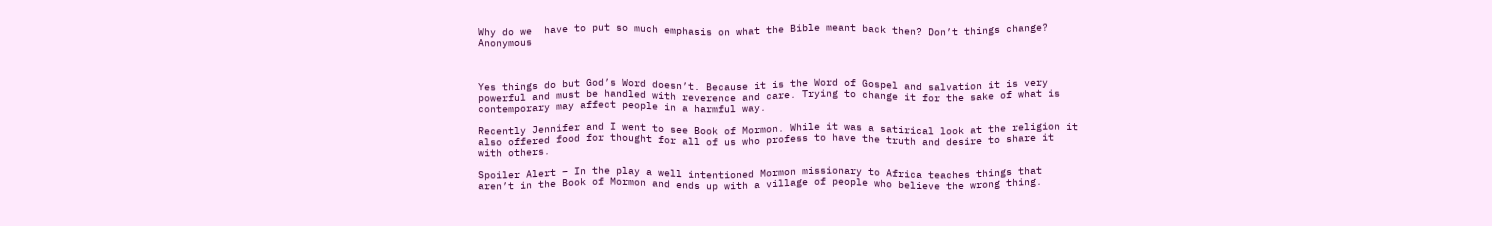Why do we  have to put so much emphasis on what the Bible meant back then? Don’t things change? Anonymous



Yes things do but God’s Word doesn’t. Because it is the Word of Gospel and salvation it is very powerful and must be handled with reverence and care. Trying to change it for the sake of what is contemporary may affect people in a harmful way.

Recently Jennifer and I went to see Book of Mormon. While it was a satirical look at the religion it also offered food for thought for all of us who profess to have the truth and desire to share it with others.

Spoiler Alert – In the play a well intentioned Mormon missionary to Africa teaches things that aren’t in the Book of Mormon and ends up with a village of people who believe the wrong thing.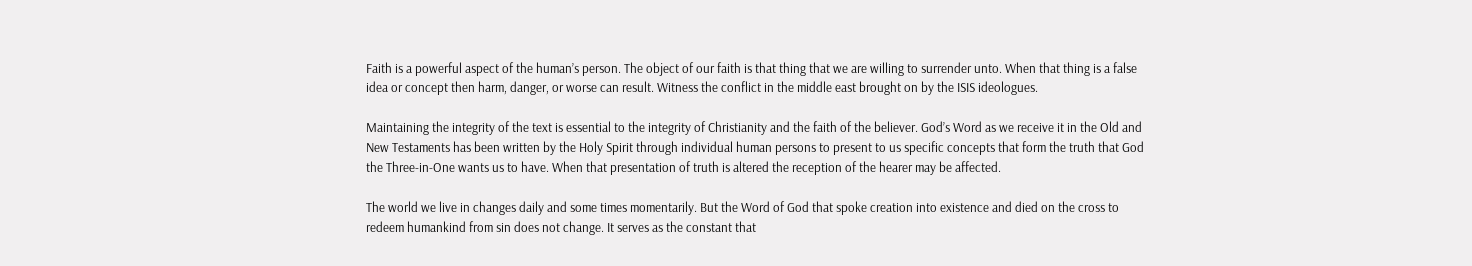Faith is a powerful aspect of the human’s person. The object of our faith is that thing that we are willing to surrender unto. When that thing is a false idea or concept then harm, danger, or worse can result. Witness the conflict in the middle east brought on by the ISIS ideologues.

Maintaining the integrity of the text is essential to the integrity of Christianity and the faith of the believer. God’s Word as we receive it in the Old and New Testaments has been written by the Holy Spirit through individual human persons to present to us specific concepts that form the truth that God the Three-in-One wants us to have. When that presentation of truth is altered the reception of the hearer may be affected.

The world we live in changes daily and some times momentarily. But the Word of God that spoke creation into existence and died on the cross to redeem humankind from sin does not change. It serves as the constant that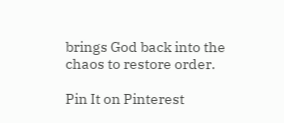brings God back into the chaos to restore order.

Pin It on Pinterest